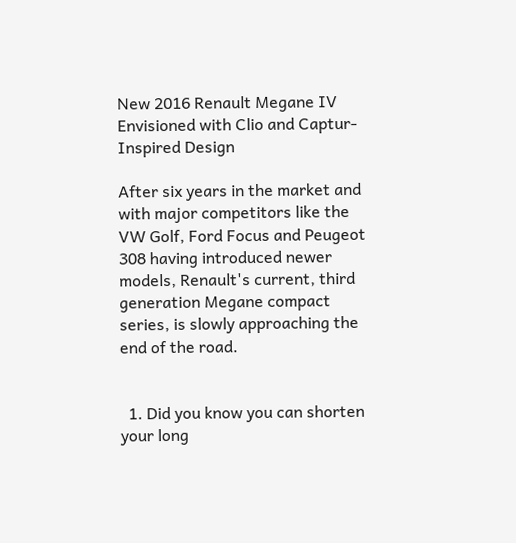New 2016 Renault Megane IV Envisioned with Clio and Captur-Inspired Design

After six years in the market and with major competitors like the VW Golf, Ford Focus and Peugeot 308 having introduced newer models, Renault's current, third generation Megane compact series, is slowly approaching the end of the road.


  1. Did you know you can shorten your long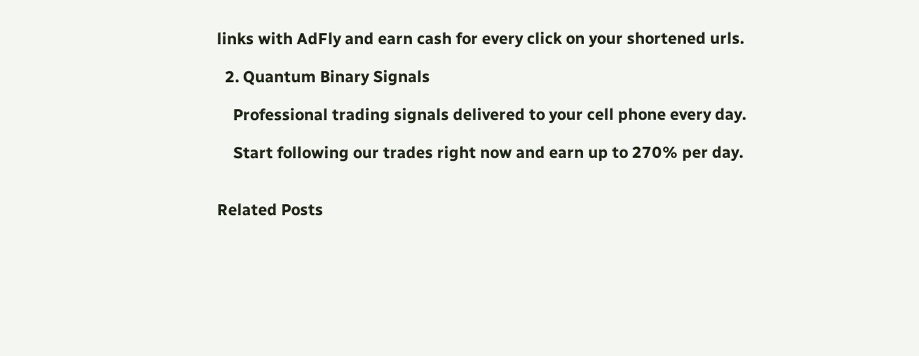links with AdFly and earn cash for every click on your shortened urls.

  2. Quantum Binary Signals

    Professional trading signals delivered to your cell phone every day.

    Start following our trades right now and earn up to 270% per day.


Related Posts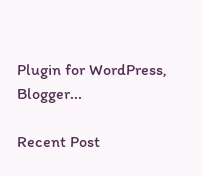Plugin for WordPress, Blogger...

Recent Post